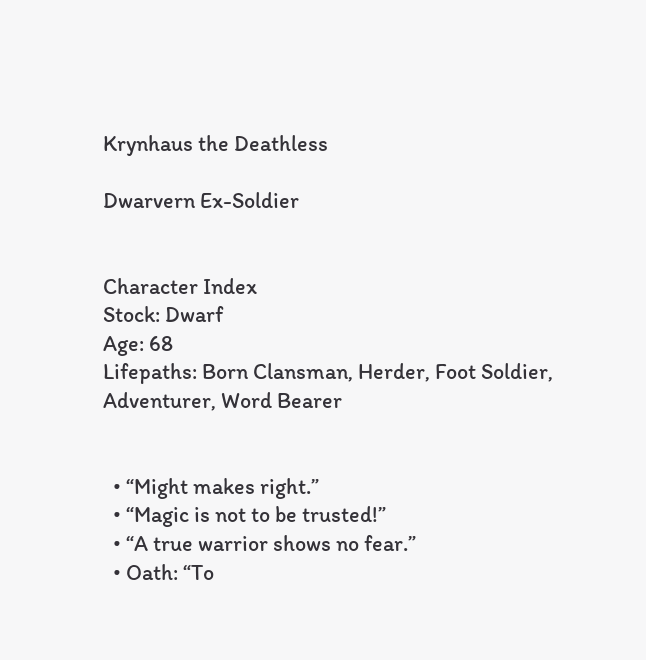Krynhaus the Deathless

Dwarvern Ex-Soldier


Character Index
Stock: Dwarf
Age: 68
Lifepaths: Born Clansman, Herder, Foot Soldier, Adventurer, Word Bearer


  • “Might makes right.”
  • “Magic is not to be trusted!”
  • “A true warrior shows no fear.”
  • Oath: “To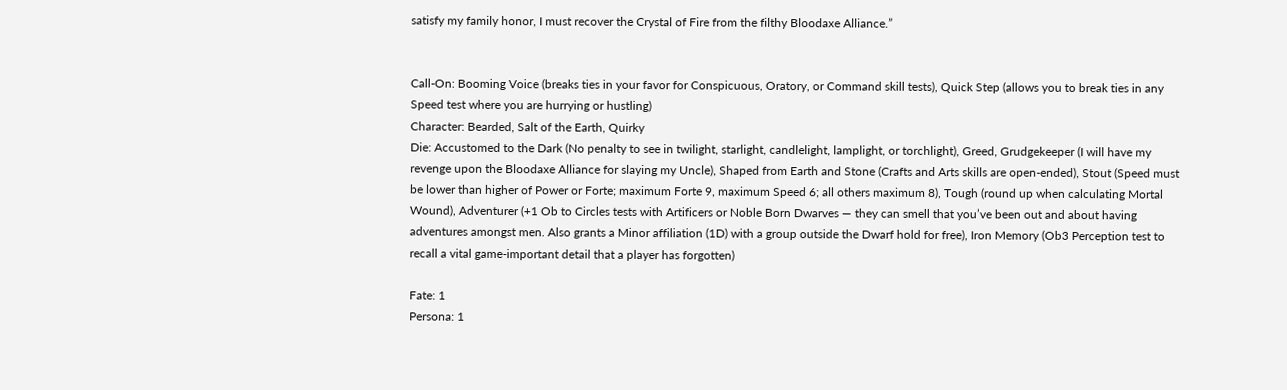satisfy my family honor, I must recover the Crystal of Fire from the filthy Bloodaxe Alliance.”


Call-On: Booming Voice (breaks ties in your favor for Conspicuous, Oratory, or Command skill tests), Quick Step (allows you to break ties in any Speed test where you are hurrying or hustling)
Character: Bearded, Salt of the Earth, Quirky
Die: Accustomed to the Dark (No penalty to see in twilight, starlight, candlelight, lamplight, or torchlight), Greed, Grudgekeeper (I will have my revenge upon the Bloodaxe Alliance for slaying my Uncle), Shaped from Earth and Stone (Crafts and Arts skills are open-ended), Stout (Speed must be lower than higher of Power or Forte; maximum Forte 9, maximum Speed 6; all others maximum 8), Tough (round up when calculating Mortal Wound), Adventurer (+1 Ob to Circles tests with Artificers or Noble Born Dwarves — they can smell that you’ve been out and about having adventures amongst men. Also grants a Minor affiliation (1D) with a group outside the Dwarf hold for free), Iron Memory (Ob3 Perception test to recall a vital game-important detail that a player has forgotten)

Fate: 1
Persona: 1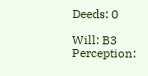Deeds: 0

Will: B3
Perception: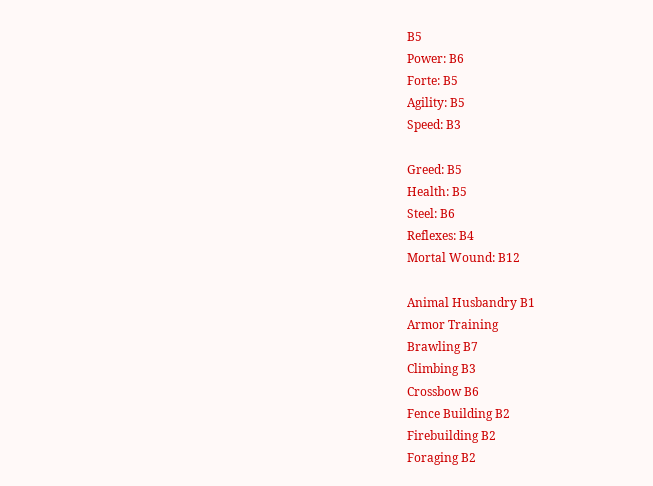B5
Power: B6
Forte: B5
Agility: B5
Speed: B3

Greed: B5
Health: B5
Steel: B6
Reflexes: B4
Mortal Wound: B12

Animal Husbandry B1
Armor Training
Brawling B7
Climbing B3
Crossbow B6
Fence Building B2
Firebuilding B2
Foraging B2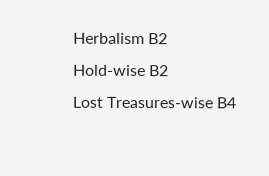Herbalism B2
Hold-wise B2
Lost Treasures-wise B4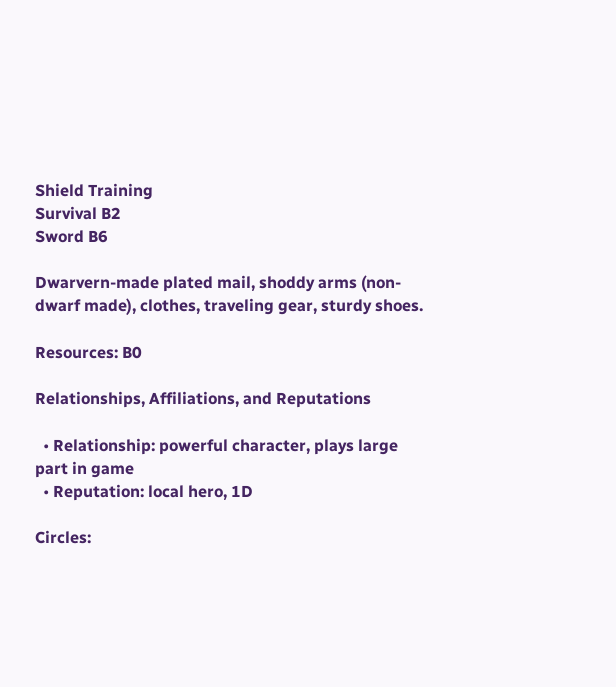Shield Training
Survival B2
Sword B6

Dwarvern-made plated mail, shoddy arms (non-dwarf made), clothes, traveling gear, sturdy shoes.

Resources: B0

Relationships, Affiliations, and Reputations

  • Relationship: powerful character, plays large part in game
  • Reputation: local hero, 1D

Circles: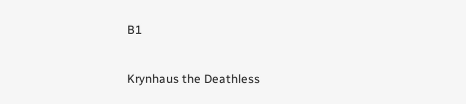B1


Krynhaus the Deathless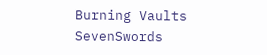Burning Vaults SevenSwords